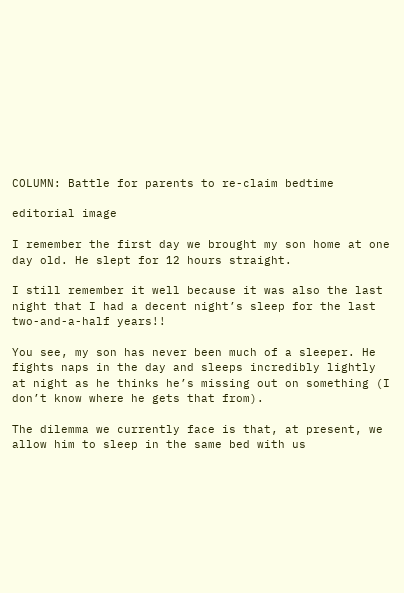COLUMN: Battle for parents to re-claim bedtime

editorial image

I remember the first day we brought my son home at one day old. He slept for 12 hours straight.

I still remember it well because it was also the last night that I had a decent night’s sleep for the last two-and-a-half years!!

You see, my son has never been much of a sleeper. He fights naps in the day and sleeps incredibly lightly at night as he thinks he’s missing out on something (I don’t know where he gets that from).

The dilemma we currently face is that, at present, we allow him to sleep in the same bed with us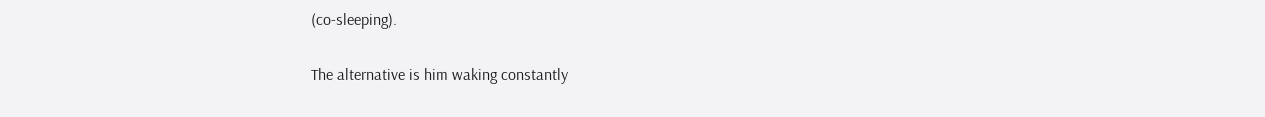(co-sleeping).

The alternative is him waking constantly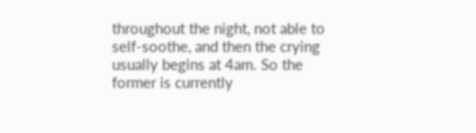throughout the night, not able to self-soothe, and then the crying usually begins at 4am. So the former is currently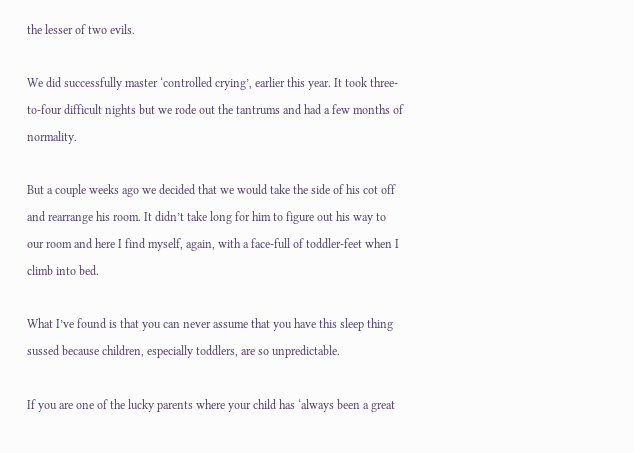the lesser of two evils.

We did successfully master ‘controlled crying’, earlier this year. It took three-to-four difficult nights but we rode out the tantrums and had a few months of normality.

But a couple weeks ago we decided that we would take the side of his cot off and rearrange his room. It didn’t take long for him to figure out his way to our room and here I find myself, again, with a face-full of toddler-feet when I climb into bed.

What I’ve found is that you can never assume that you have this sleep thing sussed because children, especially toddlers, are so unpredictable.

If you are one of the lucky parents where your child has ‘always been a great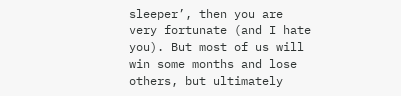sleeper’, then you are very fortunate (and I hate you). But most of us will win some months and lose others, but ultimately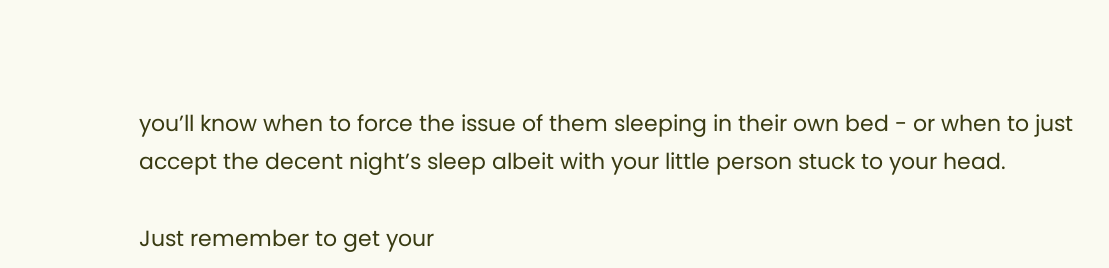you’ll know when to force the issue of them sleeping in their own bed - or when to just accept the decent night’s sleep albeit with your little person stuck to your head.

Just remember to get your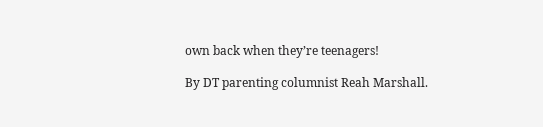own back when they’re teenagers!

By DT parenting columnist Reah Marshall.